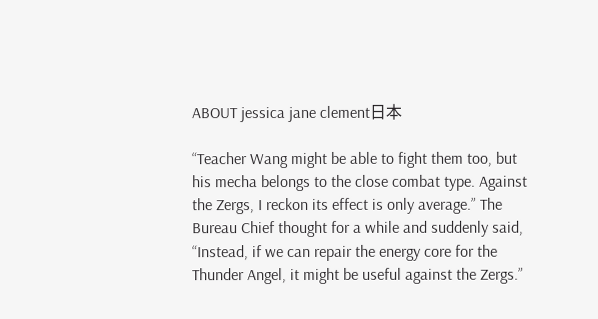ABOUT jessica jane clement日本

“Teacher Wang might be able to fight them too, but his mecha belongs to the close combat type. Against the Zergs, I reckon its effect is only average.” The Bureau Chief thought for a while and suddenly said, “Instead, if we can repair the energy core for the Thunder Angel, it might be useful against the Zergs.”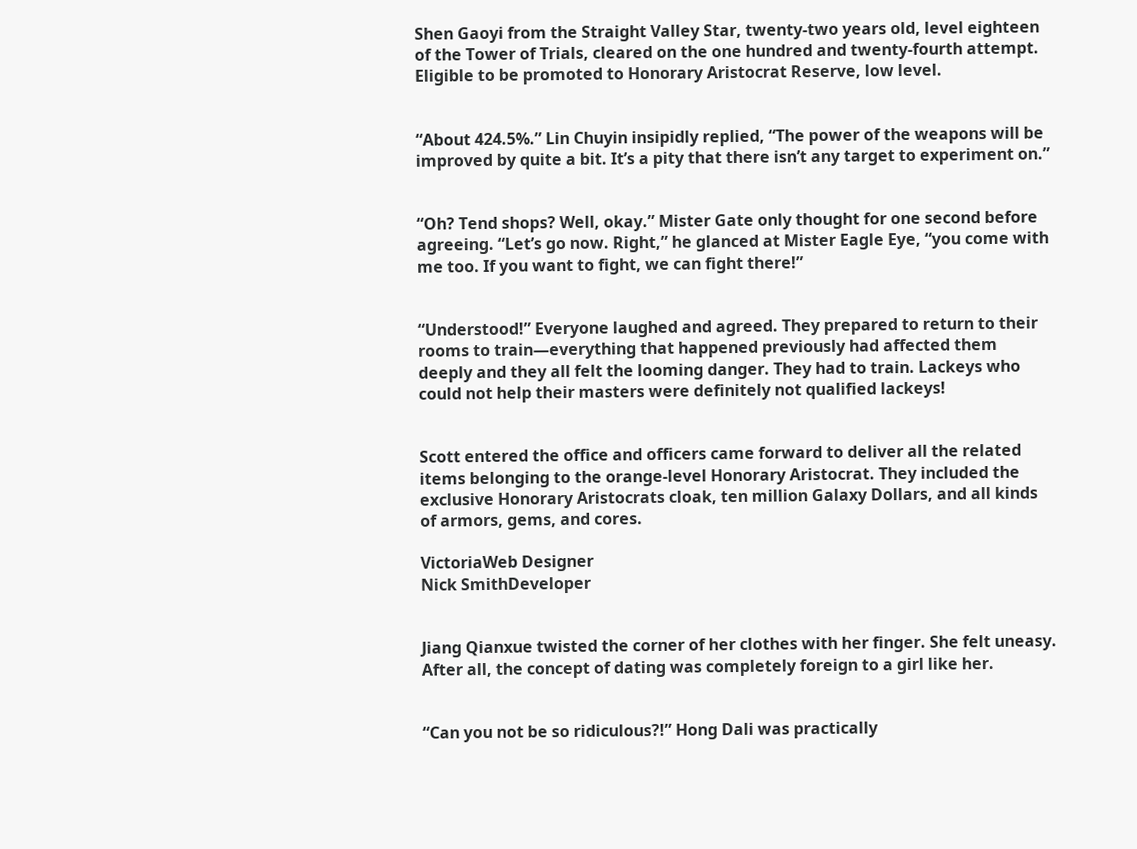Shen Gaoyi from the Straight Valley Star, twenty-two years old, level eighteen of the Tower of Trials, cleared on the one hundred and twenty-fourth attempt. Eligible to be promoted to Honorary Aristocrat Reserve, low level.


“About 424.5%.” Lin Chuyin insipidly replied, “The power of the weapons will be improved by quite a bit. It’s a pity that there isn’t any target to experiment on.”


“Oh? Tend shops? Well, okay.” Mister Gate only thought for one second before agreeing. “Let’s go now. Right,” he glanced at Mister Eagle Eye, “you come with me too. If you want to fight, we can fight there!”


“Understood!” Everyone laughed and agreed. They prepared to return to their rooms to train—everything that happened previously had affected them deeply and they all felt the looming danger. They had to train. Lackeys who could not help their masters were definitely not qualified lackeys!


Scott entered the office and officers came forward to deliver all the related items belonging to the orange-level Honorary Aristocrat. They included the exclusive Honorary Aristocrats cloak, ten million Galaxy Dollars, and all kinds of armors, gems, and cores.

VictoriaWeb Designer
Nick SmithDeveloper


Jiang Qianxue twisted the corner of her clothes with her finger. She felt uneasy. After all, the concept of dating was completely foreign to a girl like her.


“Can you not be so ridiculous?!” Hong Dali was practically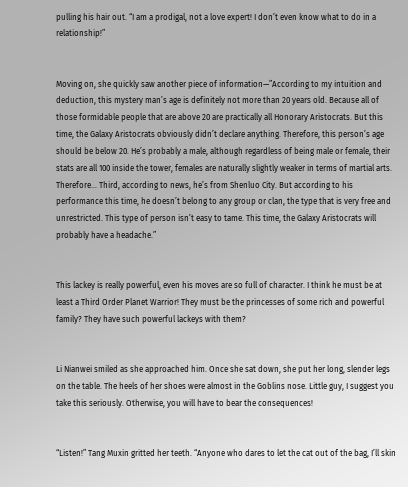pulling his hair out. “I am a prodigal, not a love expert! I don’t even know what to do in a relationship!”


Moving on, she quickly saw another piece of information—”According to my intuition and deduction, this mystery man’s age is definitely not more than 20 years old. Because all of those formidable people that are above 20 are practically all Honorary Aristocrats. But this time, the Galaxy Aristocrats obviously didn’t declare anything. Therefore, this person’s age should be below 20. He’s probably a male, although regardless of being male or female, their stats are all 100 inside the tower, females are naturally slightly weaker in terms of martial arts. Therefore… Third, according to news, he’s from Shenluo City. But according to his performance this time, he doesn’t belong to any group or clan, the type that is very free and unrestricted. This type of person isn’t easy to tame. This time, the Galaxy Aristocrats will probably have a headache.”


This lackey is really powerful, even his moves are so full of character. I think he must be at least a Third Order Planet Warrior! They must be the princesses of some rich and powerful family? They have such powerful lackeys with them?


Li Nianwei smiled as she approached him. Once she sat down, she put her long, slender legs on the table. The heels of her shoes were almost in the Goblins nose. Little guy, I suggest you take this seriously. Otherwise, you will have to bear the consequences!


“Listen!” Tang Muxin gritted her teeth. “Anyone who dares to let the cat out of the bag, I’ll skin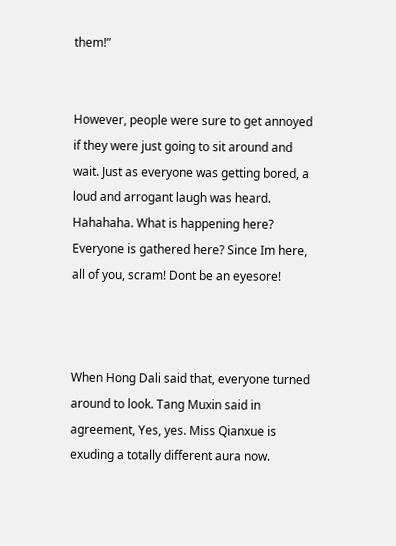them!”


However, people were sure to get annoyed if they were just going to sit around and wait. Just as everyone was getting bored, a loud and arrogant laugh was heard. Hahahaha. What is happening here? Everyone is gathered here? Since Im here, all of you, scram! Dont be an eyesore!



When Hong Dali said that, everyone turned around to look. Tang Muxin said in agreement, Yes, yes. Miss Qianxue is exuding a totally different aura now.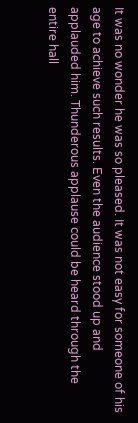It was no wonder he was so pleased. It was not easy for someone of his age to achieve such results. Even the audience stood up and applauded him. Thunderous applause could be heard through the entire hall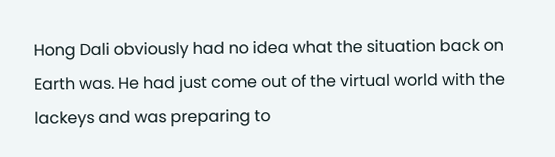Hong Dali obviously had no idea what the situation back on Earth was. He had just come out of the virtual world with the lackeys and was preparing to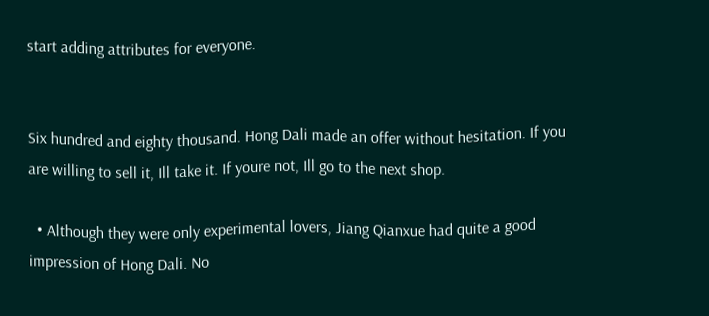start adding attributes for everyone.


Six hundred and eighty thousand. Hong Dali made an offer without hesitation. If you are willing to sell it, Ill take it. If youre not, Ill go to the next shop.

  • Although they were only experimental lovers, Jiang Qianxue had quite a good impression of Hong Dali. No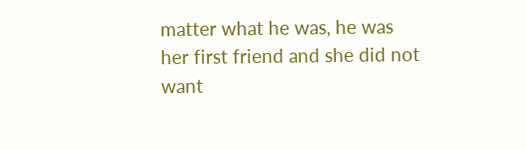matter what he was, he was her first friend and she did not want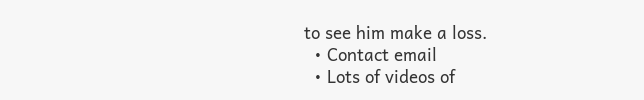to see him make a loss.
  • Contact email
  • Lots of videos of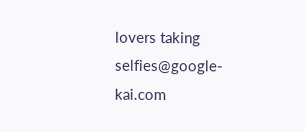lovers taking selfies@google-kai.com